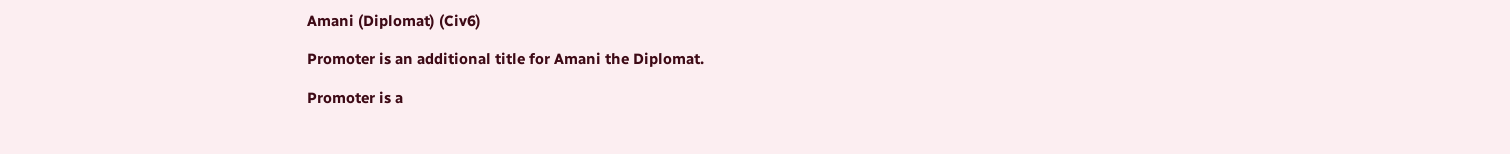Amani (Diplomat) (Civ6)

Promoter is an additional title for Amani the Diplomat.

Promoter is a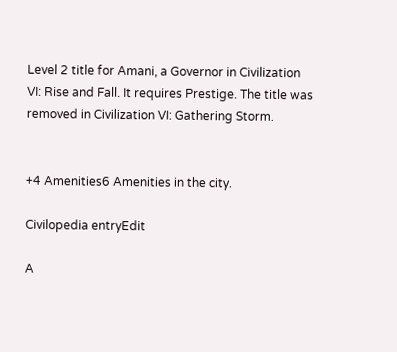Level 2 title for Amani, a Governor in Civilization VI: Rise and Fall. It requires Prestige. The title was removed in Civilization VI: Gathering Storm.


+4 Amenities6 Amenities in the city.

Civilopedia entryEdit

A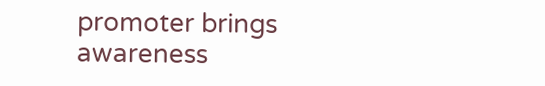promoter brings awareness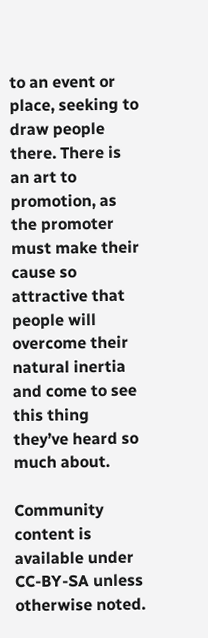to an event or place, seeking to draw people there. There is an art to promotion, as the promoter must make their cause so attractive that people will overcome their natural inertia and come to see this thing they’ve heard so much about.

Community content is available under CC-BY-SA unless otherwise noted.